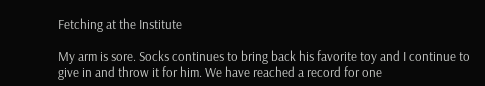Fetching at the Institute

My arm is sore. Socks continues to bring back his favorite toy and I continue to give in and throw it for him. We have reached a record for one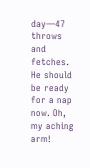day—47 throws and fetches. He should be ready for a nap now. Oh, my aching arm!